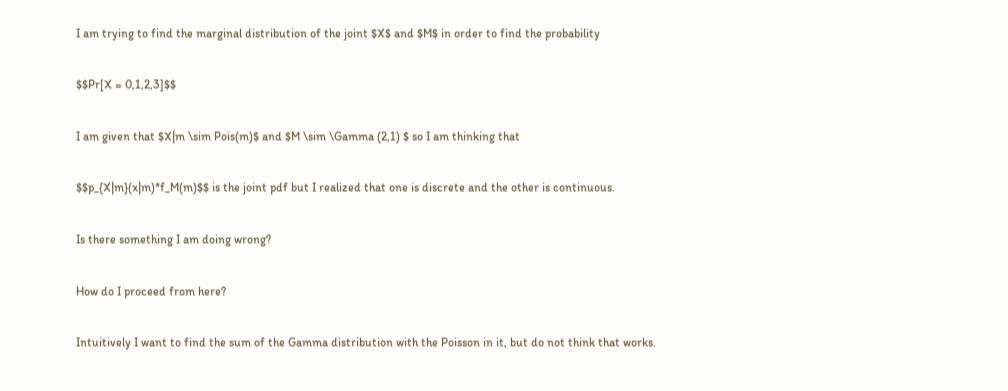I am trying to find the marginal distribution of the joint $X$ and $M$ in order to find the probability

$$Pr[X = 0,1,2,3]$$

I am given that $X|m \sim Pois(m)$ and $M \sim \Gamma (2,1) $ so I am thinking that

$$p_{X|m}(x|m)*f_M(m)$$ is the joint pdf but I realized that one is discrete and the other is continuous.

Is there something I am doing wrong?

How do I proceed from here?

Intuitively I want to find the sum of the Gamma distribution with the Poisson in it, but do not think that works.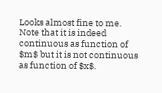Looks almost fine to me. Note that it is indeed continuous as function of $m$ but it is not continuous as function of $x$.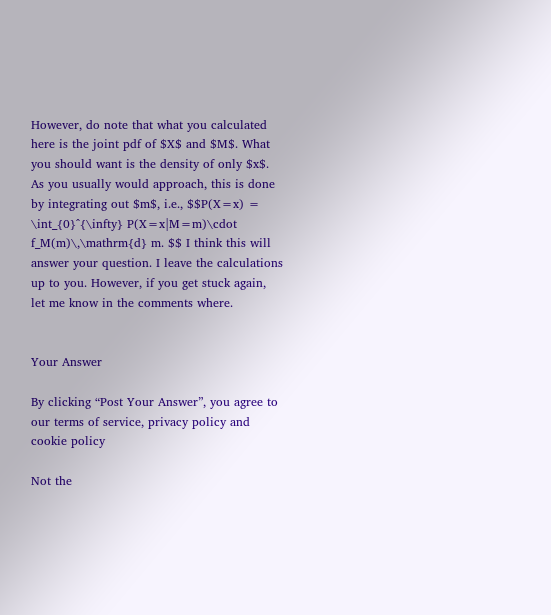However, do note that what you calculated here is the joint pdf of $X$ and $M$. What you should want is the density of only $x$. As you usually would approach, this is done by integrating out $m$, i.e., $$P(X=x) = \int_{0}^{\infty} P(X=x|M=m)\cdot f_M(m)\,\mathrm{d} m. $$ I think this will answer your question. I leave the calculations up to you. However, if you get stuck again, let me know in the comments where.


Your Answer

By clicking “Post Your Answer”, you agree to our terms of service, privacy policy and cookie policy

Not the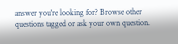answer you're looking for? Browse other questions tagged or ask your own question.